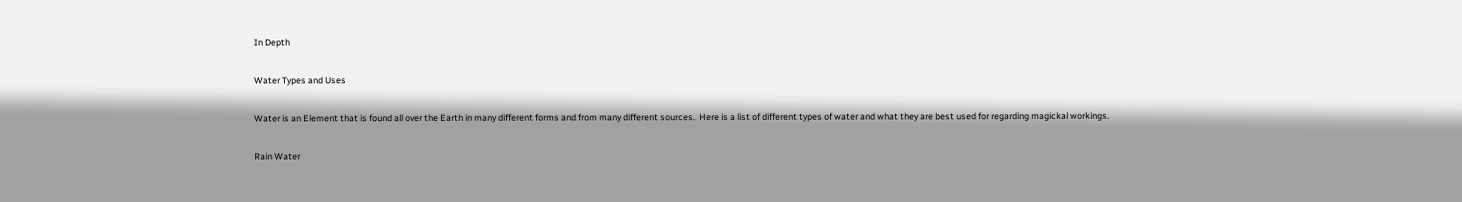In Depth

Water Types and Uses

Water is an Element that is found all over the Earth in many different forms and from many different sources.  Here is a list of different types of water and what they are best used for regarding magickal workings.

Rain Water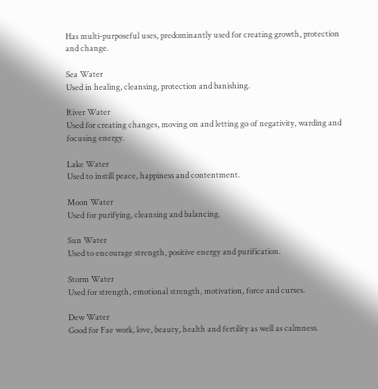Has multi-purposeful uses, predominantly used for creating growth, protection and change.

Sea Water
Used in healing, cleansing, protection and banishing.

River Water
Used for creating changes, moving on and letting go of negativity, warding and focusing energy.

Lake Water
Used to instill peace, happiness and contentment.

Moon Water
Used for purifying, cleansing and balancing.

Sun Water
Used to encourage strength, positive energy and purification.

Storm Water
Used for strength, emotional strength, motivation, force and curses.

Dew Water
Good for Fae work, love, beauty, health and fertility as well as calmness.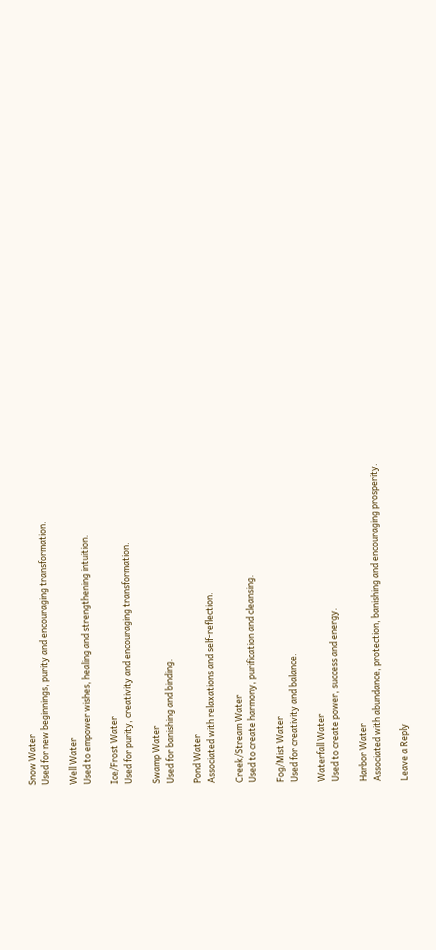Snow Water
Used for new beginnings, purity and encouraging transformation.

Well Water
Used to empower wishes, healing and strengthening intuition.

Ice/Frost Water
Used for purity, creativity and encouraging transformation.

Swamp Water
Used for banishing and binding.

Pond Water
Associated with relaxations and self-reflection.

Creek/Stream Water
Used to create harmony, purification and cleansing.

Fog/Mist Water
Used for creativity and balance.

Waterfall Water
Used to create power, success and energy.

Harbor Water
Associated with abundance, protection, banishing and encouraging prosperity.

Leave a Reply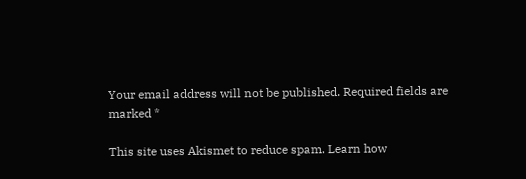Your email address will not be published. Required fields are marked *

This site uses Akismet to reduce spam. Learn how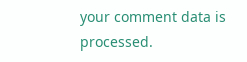your comment data is processed.